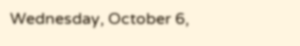Wednesday, October 6,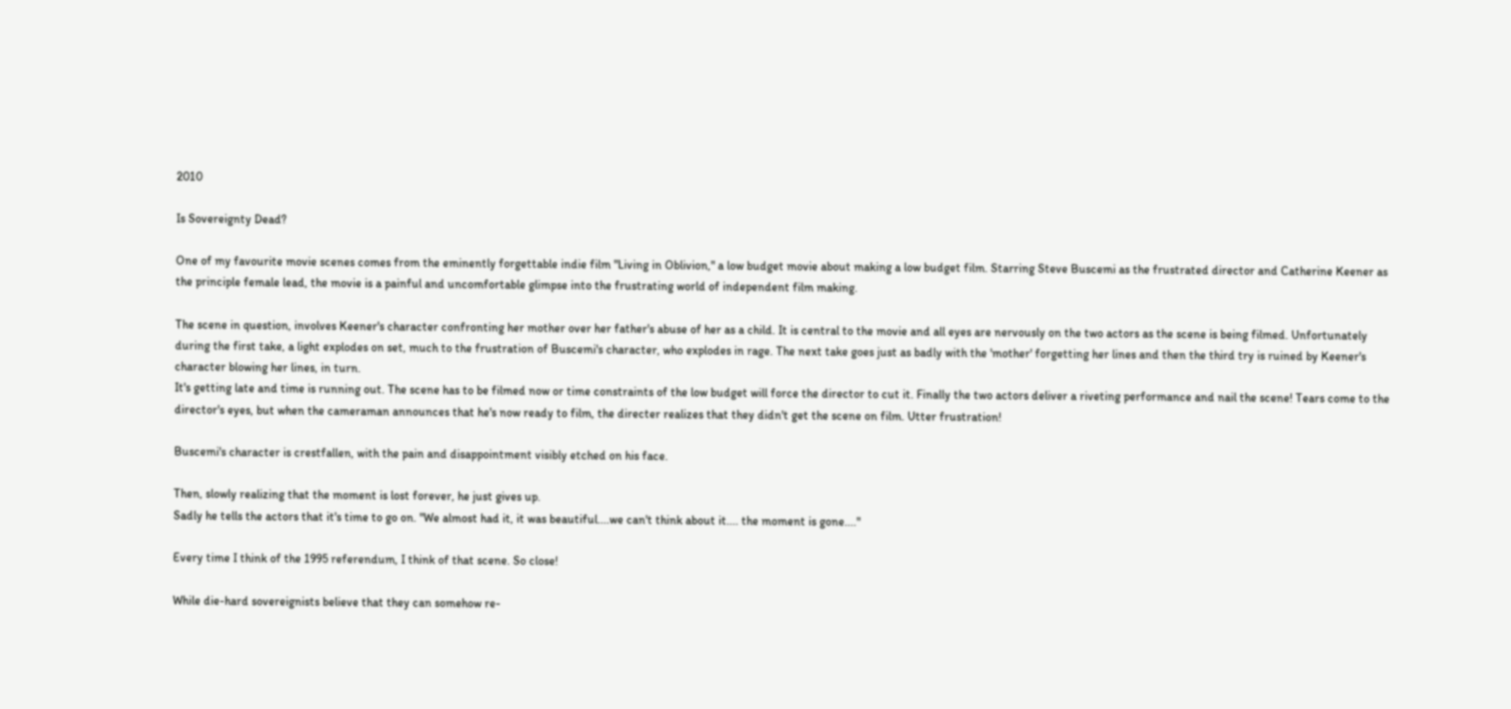2010

Is Sovereignty Dead?

One of my favourite movie scenes comes from the eminently forgettable indie film "Living in Oblivion," a low budget movie about making a low budget film. Starring Steve Buscemi as the frustrated director and Catherine Keener as the principle female lead, the movie is a painful and uncomfortable glimpse into the frustrating world of independent film making.

The scene in question, involves Keener's character confronting her mother over her father's abuse of her as a child. It is central to the movie and all eyes are nervously on the two actors as the scene is being filmed. Unfortunately during the first take, a light explodes on set, much to the frustration of Buscemi's character, who explodes in rage. The next take goes just as badly with the 'mother' forgetting her lines and then the third try is ruined by Keener's character blowing her lines, in turn.
It's getting late and time is running out. The scene has to be filmed now or time constraints of the low budget will force the director to cut it. Finally the two actors deliver a riveting performance and nail the scene! Tears come to the director's eyes, but when the cameraman announces that he's now ready to film, the directer realizes that they didn't get the scene on film. Utter frustration!

Buscemi's character is crestfallen, with the pain and disappointment visibly etched on his face.

Then, slowly realizing that the moment is lost forever, he just gives up.
Sadly he tells the actors that it's time to go on. "We almost had it, it was beautiful....we can't think about it.... the moment is gone...."

Every time I think of the 1995 referendum, I think of that scene. So close!

While die-hard sovereignists believe that they can somehow re-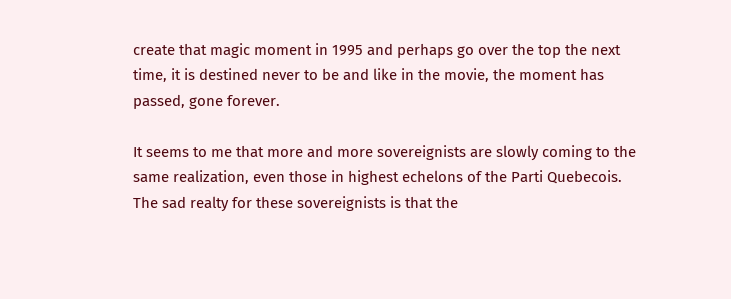create that magic moment in 1995 and perhaps go over the top the next time, it is destined never to be and like in the movie, the moment has passed, gone forever.

It seems to me that more and more sovereignists are slowly coming to the same realization, even those in highest echelons of the Parti Quebecois. The sad realty for these sovereignists is that the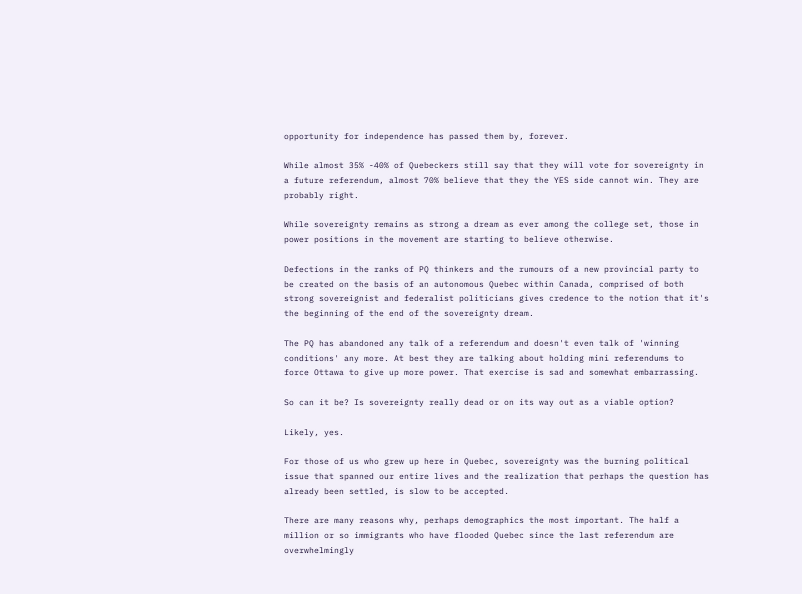opportunity for independence has passed them by, forever.

While almost 35% -40% of Quebeckers still say that they will vote for sovereignty in a future referendum, almost 70% believe that they the YES side cannot win. They are probably right.

While sovereignty remains as strong a dream as ever among the college set, those in power positions in the movement are starting to believe otherwise.

Defections in the ranks of PQ thinkers and the rumours of a new provincial party to be created on the basis of an autonomous Quebec within Canada, comprised of both strong sovereignist and federalist politicians gives credence to the notion that it's the beginning of the end of the sovereignty dream.

The PQ has abandoned any talk of a referendum and doesn't even talk of 'winning conditions' any more. At best they are talking about holding mini referendums to force Ottawa to give up more power. That exercise is sad and somewhat embarrassing.

So can it be? Is sovereignty really dead or on its way out as a viable option?

Likely, yes.

For those of us who grew up here in Quebec, sovereignty was the burning political issue that spanned our entire lives and the realization that perhaps the question has already been settled, is slow to be accepted.

There are many reasons why, perhaps demographics the most important. The half a million or so immigrants who have flooded Quebec since the last referendum are overwhelmingly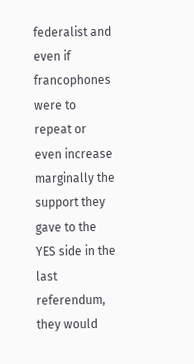federalist and even if francophones were to repeat or even increase marginally the support they gave to the YES side in the last referendum, they would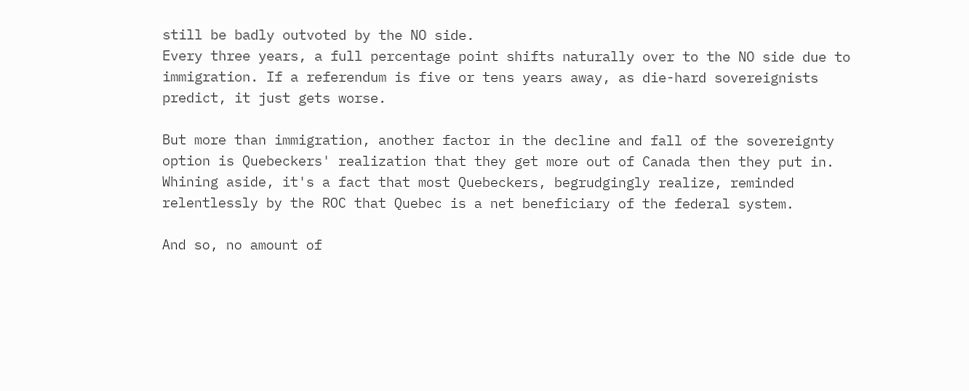still be badly outvoted by the NO side.
Every three years, a full percentage point shifts naturally over to the NO side due to immigration. If a referendum is five or tens years away, as die-hard sovereignists predict, it just gets worse.

But more than immigration, another factor in the decline and fall of the sovereignty option is Quebeckers' realization that they get more out of Canada then they put in.
Whining aside, it's a fact that most Quebeckers, begrudgingly realize, reminded relentlessly by the ROC that Quebec is a net beneficiary of the federal system.

And so, no amount of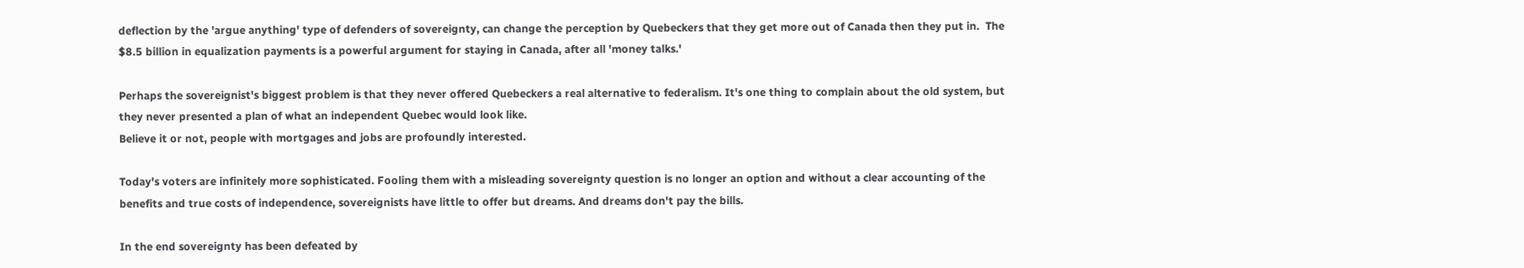deflection by the 'argue anything' type of defenders of sovereignty, can change the perception by Quebeckers that they get more out of Canada then they put in.  The $8.5 billion in equalization payments is a powerful argument for staying in Canada, after all 'money talks.'

Perhaps the sovereignist's biggest problem is that they never offered Quebeckers a real alternative to federalism. It's one thing to complain about the old system, but they never presented a plan of what an independent Quebec would look like.
Believe it or not, people with mortgages and jobs are profoundly interested.

Today's voters are infinitely more sophisticated. Fooling them with a misleading sovereignty question is no longer an option and without a clear accounting of the benefits and true costs of independence, sovereignists have little to offer but dreams. And dreams don't pay the bills.

In the end sovereignty has been defeated by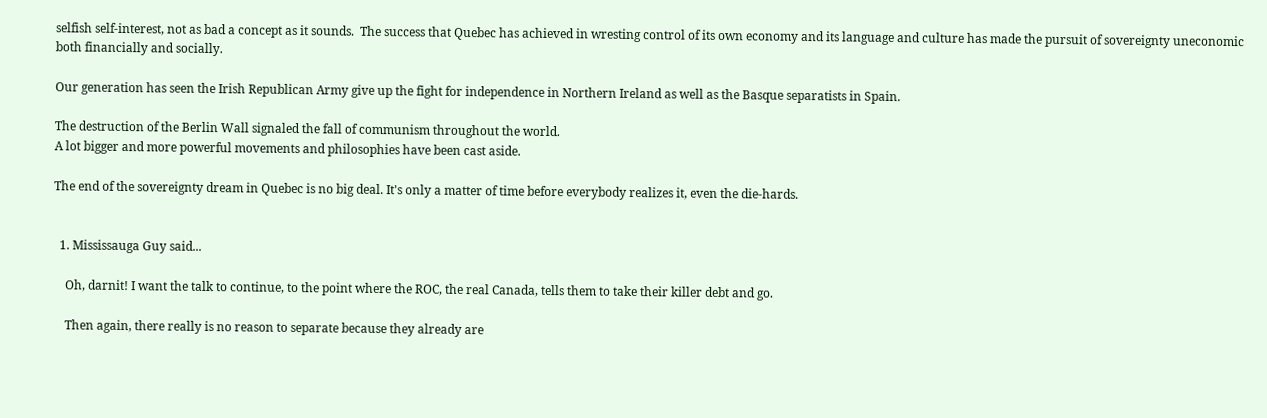selfish self-interest, not as bad a concept as it sounds.  The success that Quebec has achieved in wresting control of its own economy and its language and culture has made the pursuit of sovereignty uneconomic both financially and socially.

Our generation has seen the Irish Republican Army give up the fight for independence in Northern Ireland as well as the Basque separatists in Spain.

The destruction of the Berlin Wall signaled the fall of communism throughout the world.
A lot bigger and more powerful movements and philosophies have been cast aside.

The end of the sovereignty dream in Quebec is no big deal. It's only a matter of time before everybody realizes it, even the die-hards.


  1. Mississauga Guy said...

    Oh, darnit! I want the talk to continue, to the point where the ROC, the real Canada, tells them to take their killer debt and go.

    Then again, there really is no reason to separate because they already are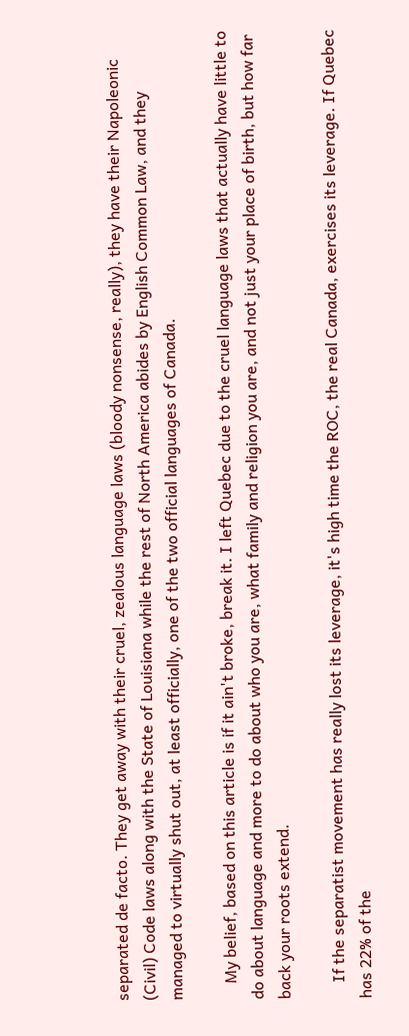separated de facto. They get away with their cruel, zealous language laws (bloody nonsense, really), they have their Napoleonic (Civil) Code laws along with the State of Louisiana while the rest of North America abides by English Common Law, and they managed to virtually shut out, at least officially, one of the two official languages of Canada.

    My belief, based on this article is if it ain't broke, break it. I left Quebec due to the cruel language laws that actually have little to do about language and more to do about who you are, what family and religion you are, and not just your place of birth, but how far back your roots extend.

    If the separatist movement has really lost its leverage, it's high time the ROC, the real Canada, exercises its leverage. If Quebec has 22% of the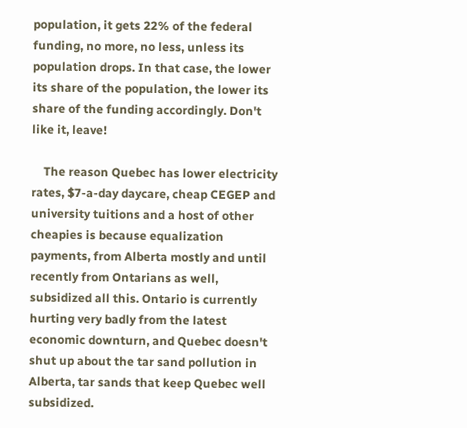population, it gets 22% of the federal funding, no more, no less, unless its population drops. In that case, the lower its share of the population, the lower its share of the funding accordingly. Don't like it, leave!

    The reason Quebec has lower electricity rates, $7-a-day daycare, cheap CEGEP and university tuitions and a host of other cheapies is because equalization payments, from Alberta mostly and until recently from Ontarians as well, subsidized all this. Ontario is currently hurting very badly from the latest economic downturn, and Quebec doesn't shut up about the tar sand pollution in Alberta, tar sands that keep Quebec well subsidized.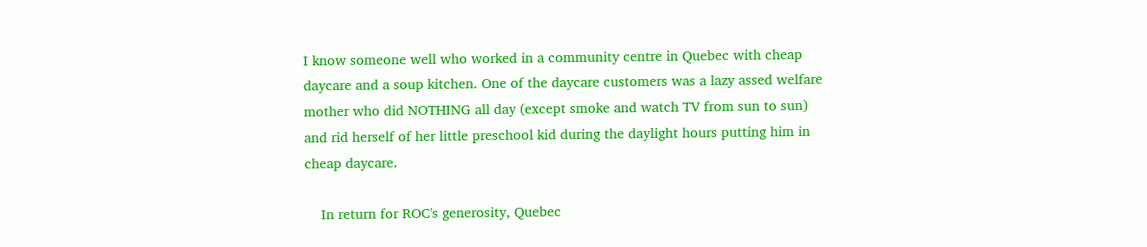I know someone well who worked in a community centre in Quebec with cheap daycare and a soup kitchen. One of the daycare customers was a lazy assed welfare mother who did NOTHING all day (except smoke and watch TV from sun to sun) and rid herself of her little preschool kid during the daylight hours putting him in cheap daycare.

    In return for ROC's generosity, Quebec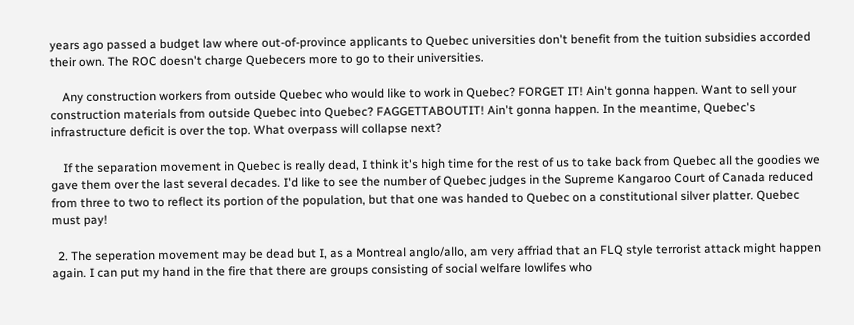years ago passed a budget law where out-of-province applicants to Quebec universities don't benefit from the tuition subsidies accorded their own. The ROC doesn't charge Quebecers more to go to their universities.

    Any construction workers from outside Quebec who would like to work in Quebec? FORGET IT! Ain't gonna happen. Want to sell your construction materials from outside Quebec into Quebec? FAGGETTABOUTIT! Ain't gonna happen. In the meantime, Quebec's infrastructure deficit is over the top. What overpass will collapse next?

    If the separation movement in Quebec is really dead, I think it's high time for the rest of us to take back from Quebec all the goodies we gave them over the last several decades. I'd like to see the number of Quebec judges in the Supreme Kangaroo Court of Canada reduced from three to two to reflect its portion of the population, but that one was handed to Quebec on a constitutional silver platter. Quebec must pay!

  2. The seperation movement may be dead but I, as a Montreal anglo/allo, am very affriad that an FLQ style terrorist attack might happen again. I can put my hand in the fire that there are groups consisting of social welfare lowlifes who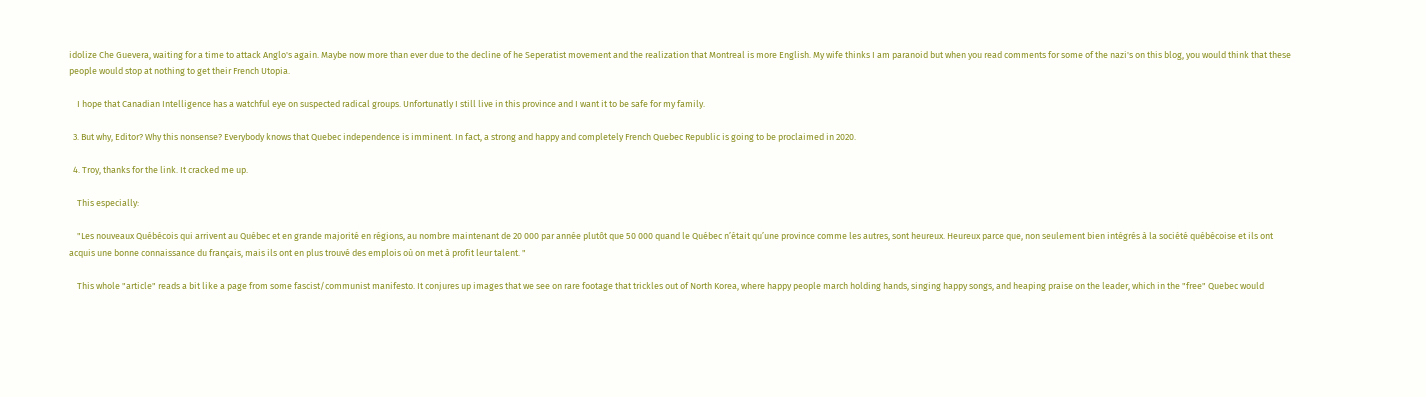idolize Che Guevera, waiting for a time to attack Anglo's again. Maybe now more than ever due to the decline of he Seperatist movement and the realization that Montreal is more English. My wife thinks I am paranoid but when you read comments for some of the nazi's on this blog, you would think that these people would stop at nothing to get their French Utopia.

    I hope that Canadian Intelligence has a watchful eye on suspected radical groups. Unfortunatly I still live in this province and I want it to be safe for my family.

  3. But why, Editor? Why this nonsense? Everybody knows that Quebec independence is imminent. In fact, a strong and happy and completely French Quebec Republic is going to be proclaimed in 2020.

  4. Troy, thanks for the link. It cracked me up.

    This especially:

    "Les nouveaux Québécois qui arrivent au Québec et en grande majorité en régions, au nombre maintenant de 20 000 par année plutôt que 50 000 quand le Québec n’était qu’une province comme les autres, sont heureux. Heureux parce que, non seulement bien intégrés à la société québécoise et ils ont acquis une bonne connaissance du français, mais ils ont en plus trouvé des emplois où on met à profit leur talent. "

    This whole "article" reads a bit like a page from some fascist/communist manifesto. It conjures up images that we see on rare footage that trickles out of North Korea, where happy people march holding hands, singing happy songs, and heaping praise on the leader, which in the "free" Quebec would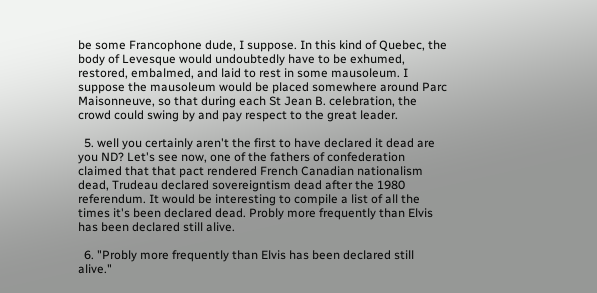be some Francophone dude, I suppose. In this kind of Quebec, the body of Levesque would undoubtedly have to be exhumed, restored, embalmed, and laid to rest in some mausoleum. I suppose the mausoleum would be placed somewhere around Parc Maisonneuve, so that during each St Jean B. celebration, the crowd could swing by and pay respect to the great leader.

  5. well you certainly aren't the first to have declared it dead are you ND? Let's see now, one of the fathers of confederation claimed that that pact rendered French Canadian nationalism dead, Trudeau declared sovereigntism dead after the 1980 referendum. It would be interesting to compile a list of all the times it's been declared dead. Probly more frequently than Elvis has been declared still alive.

  6. "Probly more frequently than Elvis has been declared still alive."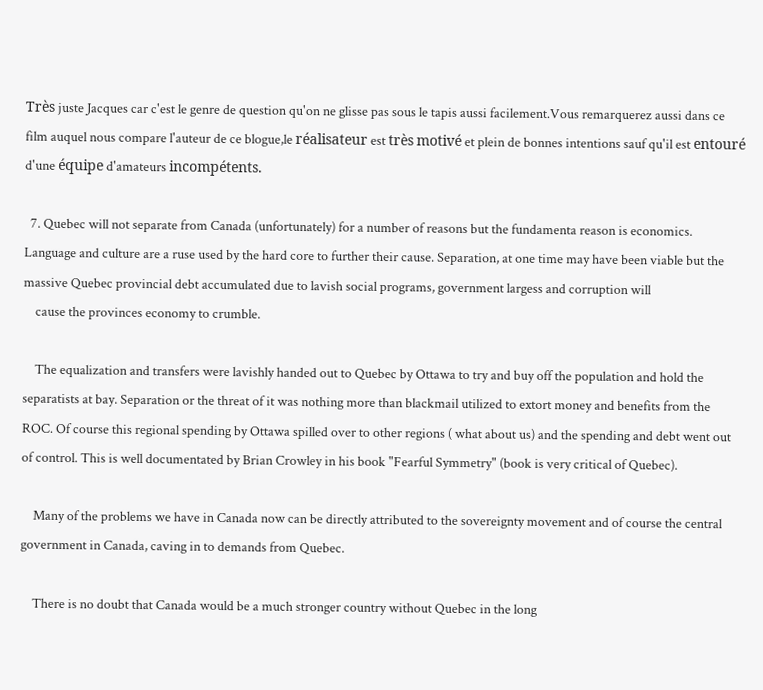Très juste Jacques car c'est le genre de question qu'on ne glisse pas sous le tapis aussi facilement.Vous remarquerez aussi dans ce film auquel nous compare l'auteur de ce blogue,le réalisateur est très motivé et plein de bonnes intentions sauf qu'il est entouré d'une équipe d'amateurs incompétents.

  7. Quebec will not separate from Canada (unfortunately) for a number of reasons but the fundamenta reason is economics. Language and culture are a ruse used by the hard core to further their cause. Separation, at one time may have been viable but the massive Quebec provincial debt accumulated due to lavish social programs, government largess and corruption will
    cause the provinces economy to crumble.

    The equalization and transfers were lavishly handed out to Quebec by Ottawa to try and buy off the population and hold the separatists at bay. Separation or the threat of it was nothing more than blackmail utilized to extort money and benefits from the ROC. Of course this regional spending by Ottawa spilled over to other regions ( what about us) and the spending and debt went out of control. This is well documentated by Brian Crowley in his book "Fearful Symmetry" (book is very critical of Quebec).

    Many of the problems we have in Canada now can be directly attributed to the sovereignty movement and of course the central government in Canada, caving in to demands from Quebec.

    There is no doubt that Canada would be a much stronger country without Quebec in the long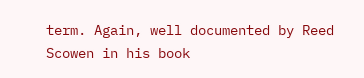term. Again, well documented by Reed Scowen in his book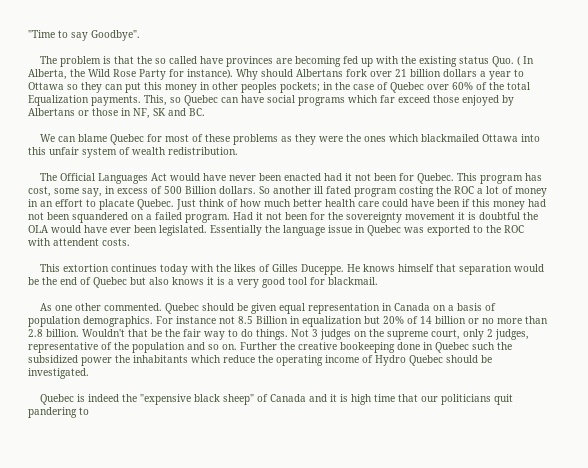"Time to say Goodbye".

    The problem is that the so called have provinces are becoming fed up with the existing status Quo. ( In Alberta, the Wild Rose Party for instance). Why should Albertans fork over 21 billion dollars a year to Ottawa so they can put this money in other peoples pockets; in the case of Quebec over 60% of the total Equalization payments. This, so Quebec can have social programs which far exceed those enjoyed by Albertans or those in NF, SK and BC.

    We can blame Quebec for most of these problems as they were the ones which blackmailed Ottawa into this unfair system of wealth redistribution.

    The Official Languages Act would have never been enacted had it not been for Quebec. This program has cost, some say, in excess of 500 Billion dollars. So another ill fated program costing the ROC a lot of money in an effort to placate Quebec. Just think of how much better health care could have been if this money had not been squandered on a failed program. Had it not been for the sovereignty movement it is doubtful the OLA would have ever been legislated. Essentially the language issue in Quebec was exported to the ROC with attendent costs.

    This extortion continues today with the likes of Gilles Duceppe. He knows himself that separation would be the end of Quebec but also knows it is a very good tool for blackmail.

    As one other commented. Quebec should be given equal representation in Canada on a basis of population demographics. For instance not 8.5 Billion in equalization but 20% of 14 billion or no more than 2.8 billion. Wouldn't that be the fair way to do things. Not 3 judges on the supreme court, only 2 judges, representative of the population and so on. Further the creative bookeeping done in Quebec such the subsidized power the inhabitants which reduce the operating income of Hydro Quebec should be investigated.

    Quebec is indeed the "expensive black sheep" of Canada and it is high time that our politicians quit pandering to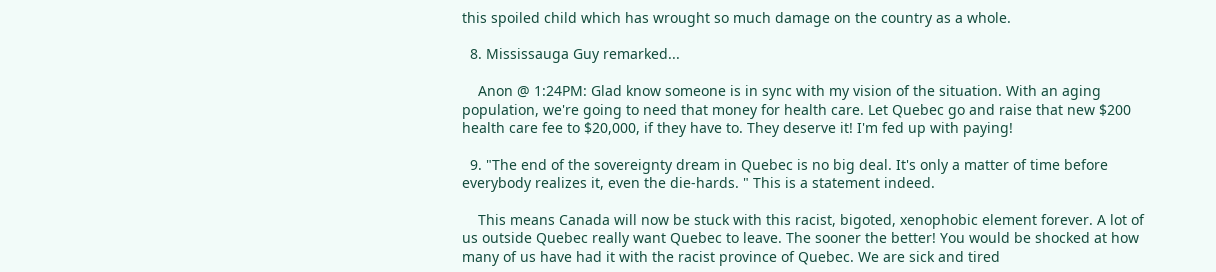this spoiled child which has wrought so much damage on the country as a whole.

  8. Mississauga Guy remarked...

    Anon @ 1:24PM: Glad know someone is in sync with my vision of the situation. With an aging population, we're going to need that money for health care. Let Quebec go and raise that new $200 health care fee to $20,000, if they have to. They deserve it! I'm fed up with paying!

  9. "The end of the sovereignty dream in Quebec is no big deal. It's only a matter of time before everybody realizes it, even the die-hards. " This is a statement indeed.

    This means Canada will now be stuck with this racist, bigoted, xenophobic element forever. A lot of us outside Quebec really want Quebec to leave. The sooner the better! You would be shocked at how many of us have had it with the racist province of Quebec. We are sick and tired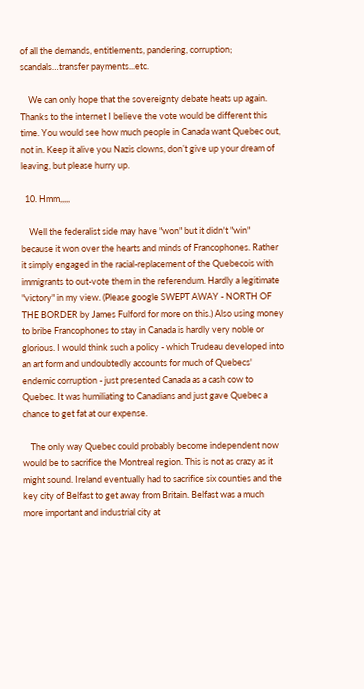of all the demands, entitlements, pandering, corruption; scandals…transfer payments...etc.

    We can only hope that the sovereignty debate heats up again. Thanks to the internet I believe the vote would be different this time. You would see how much people in Canada want Quebec out, not in. Keep it alive you Nazis clowns, don’t give up your dream of leaving, but please hurry up.

  10. Hmm,,,,,

    Well the federalist side may have "won" but it didn't "win" because it won over the hearts and minds of Francophones. Rather it simply engaged in the racial-replacement of the Quebecois with immigrants to out-vote them in the referendum. Hardly a legitimate "victory" in my view. (Please google SWEPT AWAY - NORTH OF THE BORDER by James Fulford for more on this.) Also using money to bribe Francophones to stay in Canada is hardly very noble or glorious. I would think such a policy - which Trudeau developed into an art form and undoubtedly accounts for much of Quebecs' endemic corruption - just presented Canada as a cash cow to Quebec. It was humiliating to Canadians and just gave Quebec a chance to get fat at our expense.

    The only way Quebec could probably become independent now would be to sacrifice the Montreal region. This is not as crazy as it might sound. Ireland eventually had to sacrifice six counties and the key city of Belfast to get away from Britain. Belfast was a much more important and industrial city at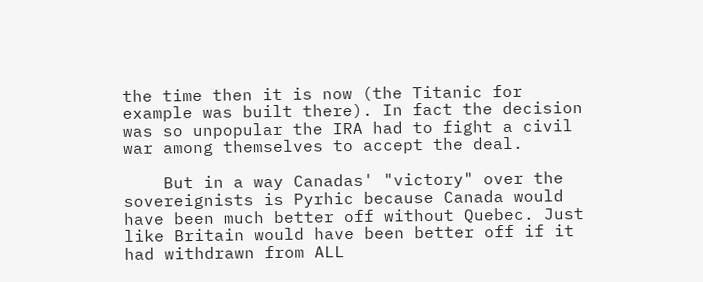the time then it is now (the Titanic for example was built there). In fact the decision was so unpopular the IRA had to fight a civil war among themselves to accept the deal.

    But in a way Canadas' "victory" over the sovereignists is Pyrhic because Canada would have been much better off without Quebec. Just like Britain would have been better off if it had withdrawn from ALL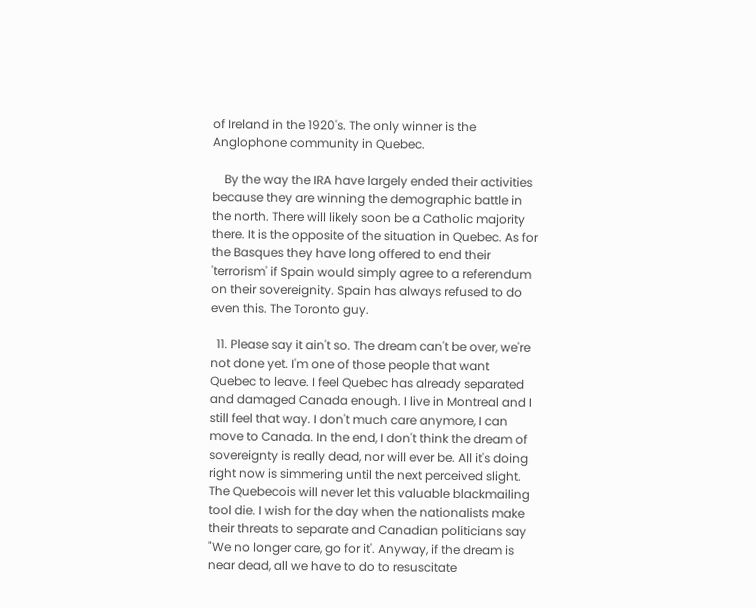of Ireland in the 1920's. The only winner is the Anglophone community in Quebec.

    By the way the IRA have largely ended their activities because they are winning the demographic battle in the north. There will likely soon be a Catholic majority there. It is the opposite of the situation in Quebec. As for the Basques they have long offered to end their 'terrorism' if Spain would simply agree to a referendum on their sovereignity. Spain has always refused to do even this. The Toronto guy.

  11. Please say it ain't so. The dream can't be over, we're not done yet. I'm one of those people that want Quebec to leave. I feel Quebec has already separated and damaged Canada enough. I live in Montreal and I still feel that way. I don't much care anymore, I can move to Canada. In the end, I don't think the dream of sovereignty is really dead, nor will ever be. All it's doing right now is simmering until the next perceived slight. The Quebecois will never let this valuable blackmailing tool die. I wish for the day when the nationalists make their threats to separate and Canadian politicians say "We no longer care, go for it'. Anyway, if the dream is near dead, all we have to do to resuscitate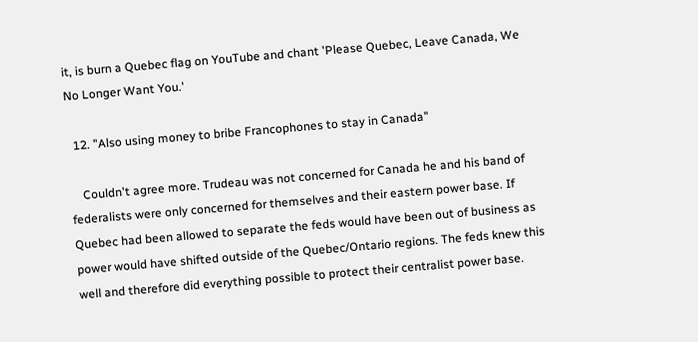it, is burn a Quebec flag on YouTube and chant 'Please Quebec, Leave Canada, We No Longer Want You.'

  12. "Also using money to bribe Francophones to stay in Canada"

    Couldn't agree more. Trudeau was not concerned for Canada he and his band of federalists were only concerned for themselves and their eastern power base. If Quebec had been allowed to separate the feds would have been out of business as power would have shifted outside of the Quebec/Ontario regions. The feds knew this well and therefore did everything possible to protect their centralist power base.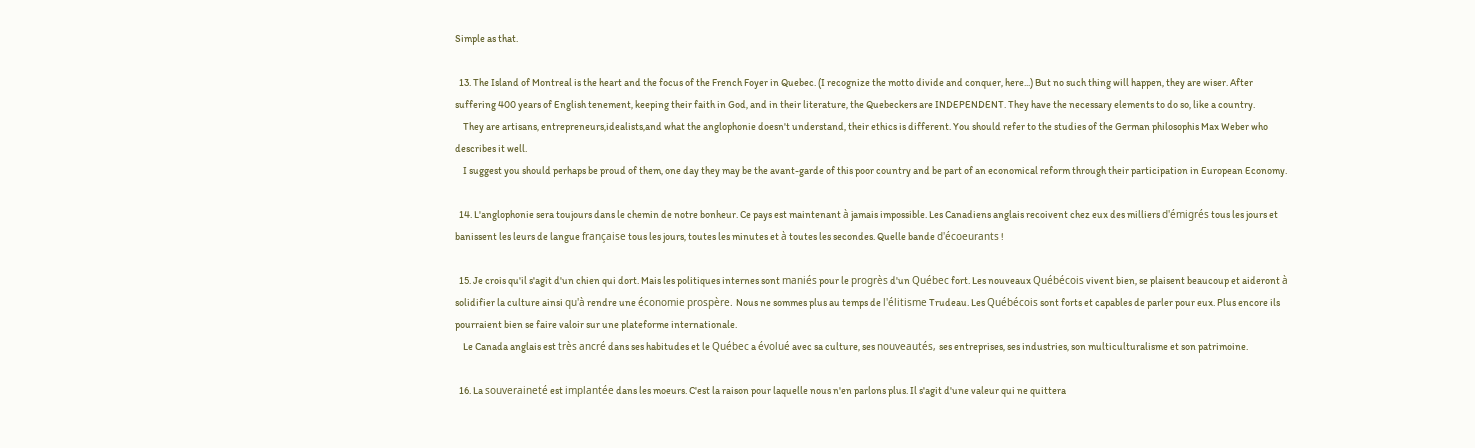Simple as that.

  13. The Island of Montreal is the heart and the focus of the French Foyer in Quebec. (I recognize the motto divide and conquer, here...) But no such thing will happen, they are wiser. After suffering 400 years of English tenement, keeping their faith in God, and in their literature, the Quebeckers are INDEPENDENT. They have the necessary elements to do so, like a country.
    They are artisans, entrepreneurs,idealists,and what the anglophonie doesn't understand, their ethics is different. You should refer to the studies of the German philosophis Max Weber who describes it well.
    I suggest you should perhaps be proud of them, one day they may be the avant-garde of this poor country and be part of an economical reform through their participation in European Economy.

  14. L'anglophonie sera toujours dans le chemin de notre bonheur. Ce pays est maintenant à jamais impossible. Les Canadiens anglais recoivent chez eux des milliers d'émigrés tous les jours et banissent les leurs de langue française tous les jours, toutes les minutes et à toutes les secondes. Quelle bande d'écoeurants !

  15. Je crois qu'il s'agit d'un chien qui dort. Mais les politiques internes sont maniés pour le progrès d'un Québec fort. Les nouveaux Québécois vivent bien, se plaisent beaucoup et aideront à solidifier la culture ainsi qu'à rendre une économie prospère. Nous ne sommes plus au temps de l'élitisme Trudeau. Les Québécois sont forts et capables de parler pour eux. Plus encore ils pourraient bien se faire valoir sur une plateforme internationale.
    Le Canada anglais est très ancré dans ses habitudes et le Québec a évolué avec sa culture, ses nouveautés, ses entreprises, ses industries, son multiculturalisme et son patrimoine.

  16. La souveraineté est implantée dans les moeurs. C'est la raison pour laquelle nous n'en parlons plus. Il s'agit d'une valeur qui ne quittera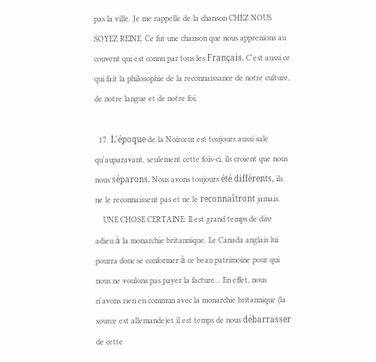pas la ville. Je me rappelle de la chanson CHEZ NOUS SOYEZ REINE. Ce fut une chanson que nous apprenions au couvent qui est connu par tous les Français. C'est aussi ce qui fait la philosophie de la reconnaissance de notre culture, de notre langue et de notre foi.

  17. L'époque de la Noirceur est toujours aussi sale qu'auparavant, seulement cette fois-ci, ils croient que nous nous séparons. Nous avons toujours été différents, ils ne le reconnaissent pas et ne le reconnaîtront jamais.
    UNE CHOSE CERTAINE: Il est grand temps de dire adieu à la monarchie britannique. Le Canada anglais lui pourra donc se conformer à ce beau patrimoine pour qui nous ne voulons pas payer la facture... En effet, nous n'avons rien en commun avec la monarchie britannique (la source est allemande)et il est temps de nous débarrasser de cette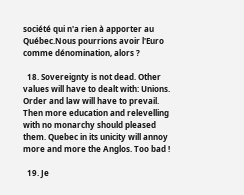société qui n'a rien à apporter au Québec.Nous pourrions avoir l'Euro comme dénomination, alors ?

  18. Sovereignty is not dead. Other values will have to dealt with: Unions. Order and law will have to prevail. Then more education and relevelling with no monarchy should pleased them. Quebec in its unicity will annoy more and more the Anglos. Too bad !

  19. Je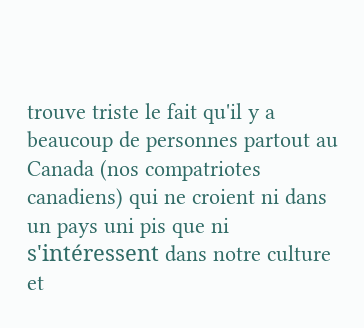trouve triste le fait qu'il y a beaucoup de personnes partout au Canada (nos compatriotes canadiens) qui ne croient ni dans un pays uni pis que ni s'intéressent dans notre culture et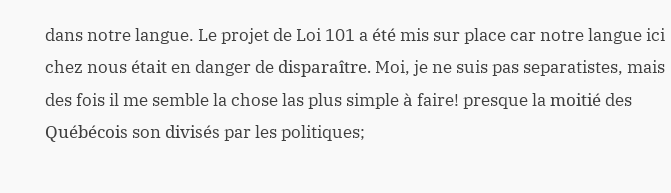dans notre langue. Le projet de Loi 101 a été mis sur place car notre langue ici chez nous était en danger de disparaître. Moi, je ne suis pas separatistes, mais des fois il me semble la chose las plus simple à faire! presque la moitié des Québécois son divisés par les politiques;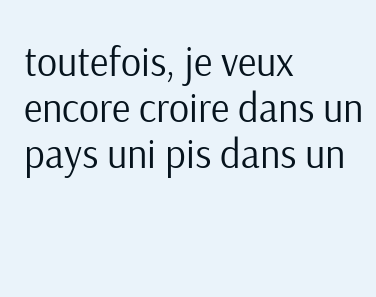toutefois, je veux encore croire dans un pays uni pis dans un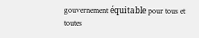gouvernement équitable pour tous et toutes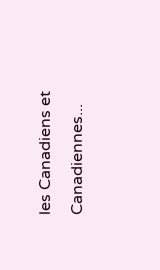les Canadiens et Canadiennes...